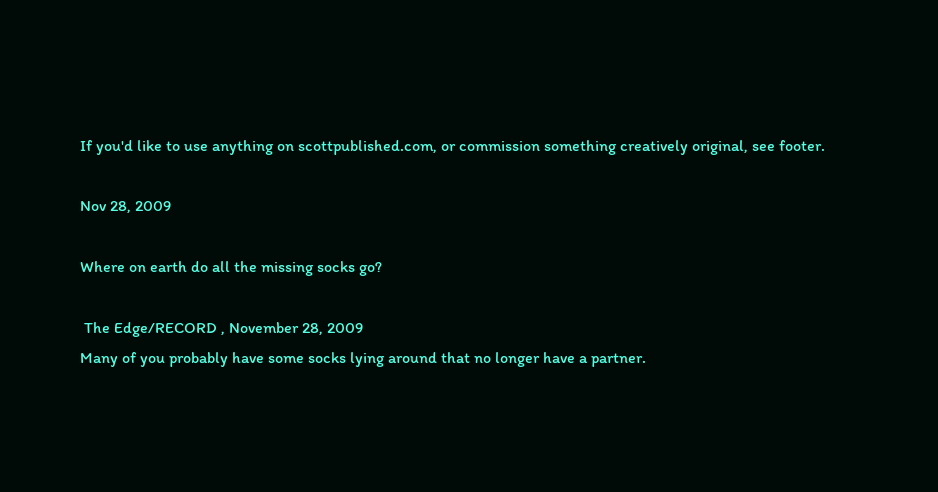If you'd like to use anything on scottpublished.com, or commission something creatively original, see footer.

Nov 28, 2009

Where on earth do all the missing socks go?

 The Edge/RECORD , November 28, 2009
Many of you probably have some socks lying around that no longer have a partner.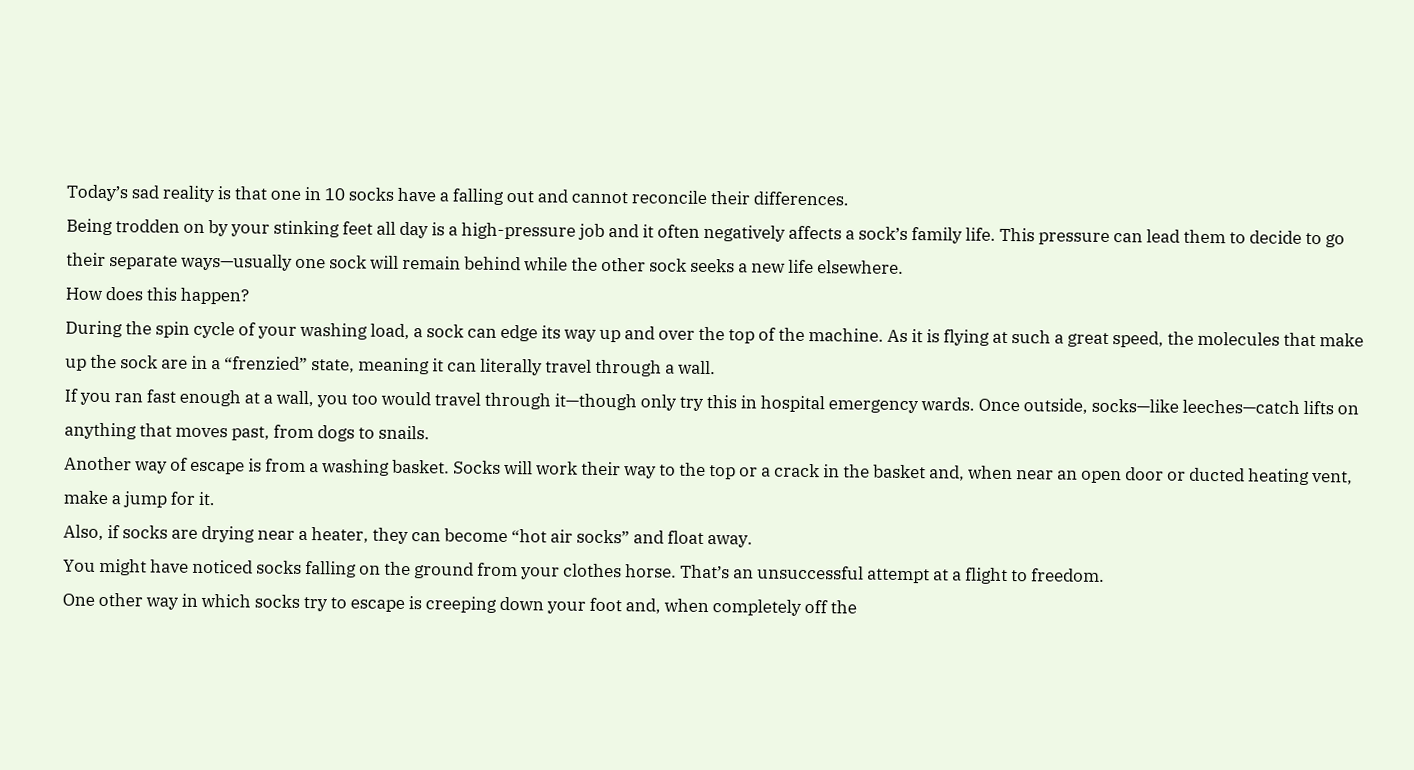Today’s sad reality is that one in 10 socks have a falling out and cannot reconcile their differences.
Being trodden on by your stinking feet all day is a high-pressure job and it often negatively affects a sock’s family life. This pressure can lead them to decide to go their separate ways—usually one sock will remain behind while the other sock seeks a new life elsewhere.
How does this happen?
During the spin cycle of your washing load, a sock can edge its way up and over the top of the machine. As it is flying at such a great speed, the molecules that make up the sock are in a “frenzied” state, meaning it can literally travel through a wall.
If you ran fast enough at a wall, you too would travel through it—though only try this in hospital emergency wards. Once outside, socks—like leeches—catch lifts on anything that moves past, from dogs to snails.
Another way of escape is from a washing basket. Socks will work their way to the top or a crack in the basket and, when near an open door or ducted heating vent, make a jump for it.
Also, if socks are drying near a heater, they can become “hot air socks” and float away.
You might have noticed socks falling on the ground from your clothes horse. That’s an unsuccessful attempt at a flight to freedom.
One other way in which socks try to escape is creeping down your foot and, when completely off the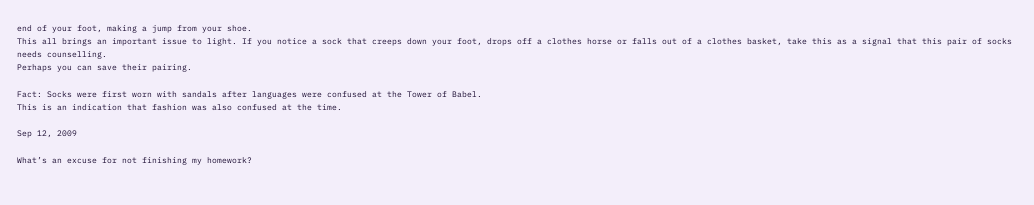end of your foot, making a jump from your shoe.
This all brings an important issue to light. If you notice a sock that creeps down your foot, drops off a clothes horse or falls out of a clothes basket, take this as a signal that this pair of socks needs counselling.
Perhaps you can save their pairing.

Fact: Socks were first worn with sandals after languages were confused at the Tower of Babel.
This is an indication that fashion was also confused at the time.

Sep 12, 2009

What’s an excuse for not finishing my homework?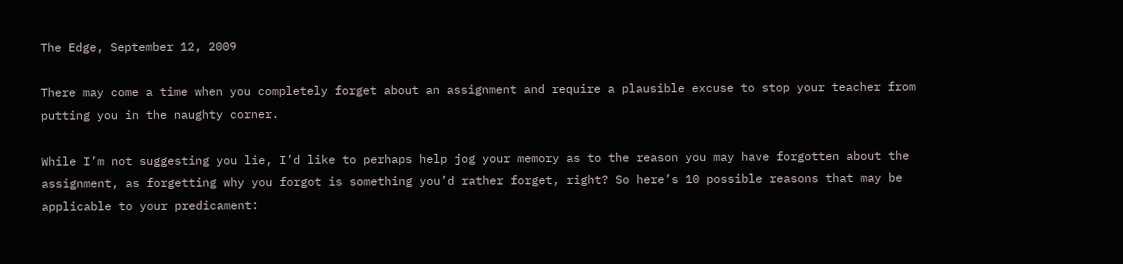The Edge, September 12, 2009

There may come a time when you completely forget about an assignment and require a plausible excuse to stop your teacher from putting you in the naughty corner.

While I’m not suggesting you lie, I’d like to perhaps help jog your memory as to the reason you may have forgotten about the assignment, as forgetting why you forgot is something you’d rather forget, right? So here’s 10 possible reasons that may be applicable to your predicament: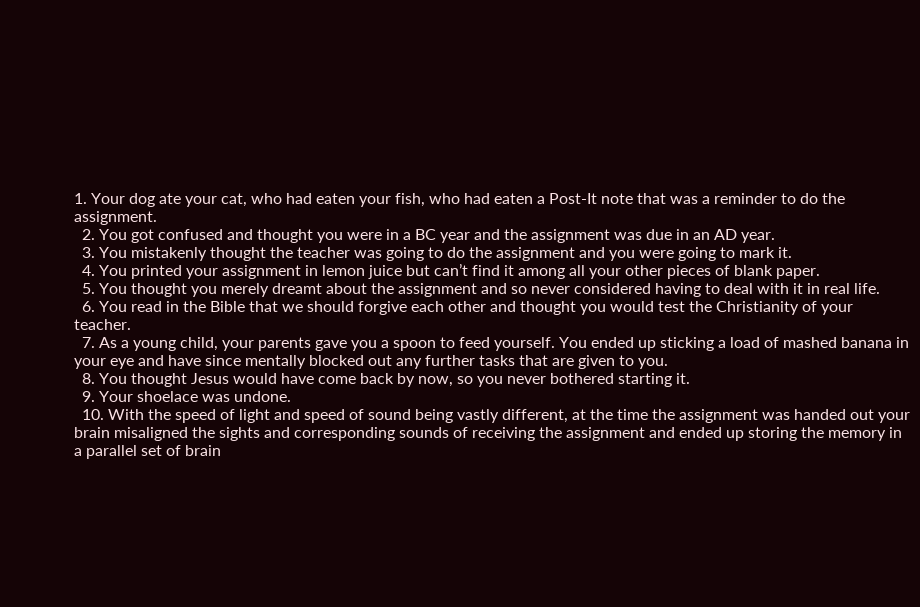1. Your dog ate your cat, who had eaten your fish, who had eaten a Post-It note that was a reminder to do the assignment.
  2. You got confused and thought you were in a BC year and the assignment was due in an AD year.
  3. You mistakenly thought the teacher was going to do the assignment and you were going to mark it.
  4. You printed your assignment in lemon juice but can’t find it among all your other pieces of blank paper.
  5. You thought you merely dreamt about the assignment and so never considered having to deal with it in real life.
  6. You read in the Bible that we should forgive each other and thought you would test the Christianity of your teacher.
  7. As a young child, your parents gave you a spoon to feed yourself. You ended up sticking a load of mashed banana in your eye and have since mentally blocked out any further tasks that are given to you.
  8. You thought Jesus would have come back by now, so you never bothered starting it.
  9. Your shoelace was undone.
  10. With the speed of light and speed of sound being vastly different, at the time the assignment was handed out your brain misaligned the sights and corresponding sounds of receiving the assignment and ended up storing the memory in a parallel set of brain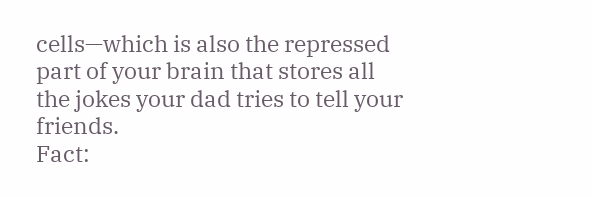cells—which is also the repressed part of your brain that stores all the jokes your dad tries to tell your friends.
Fact: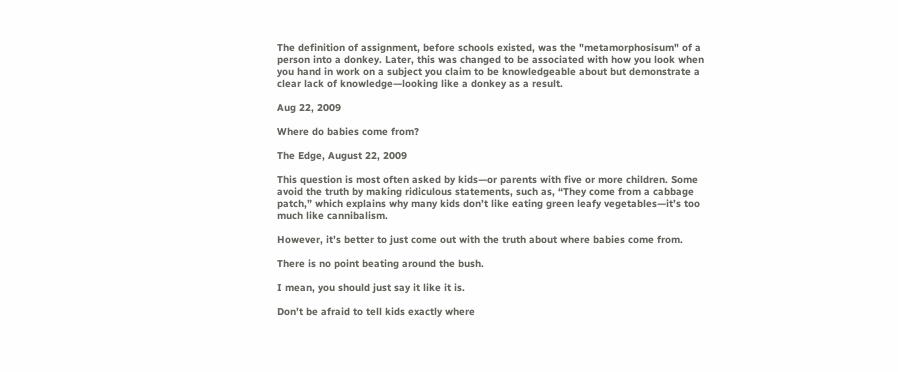The definition of assignment, before schools existed, was the "metamorphosisum" of a person into a donkey. Later, this was changed to be associated with how you look when you hand in work on a subject you claim to be knowledgeable about but demonstrate a clear lack of knowledge—looking like a donkey as a result.

Aug 22, 2009

Where do babies come from?

The Edge, August 22, 2009

This question is most often asked by kids—or parents with five or more children. Some avoid the truth by making ridiculous statements, such as, “They come from a cabbage patch,” which explains why many kids don’t like eating green leafy vegetables—it’s too much like cannibalism.

However, it’s better to just come out with the truth about where babies come from.

There is no point beating around the bush.

I mean, you should just say it like it is.

Don’t be afraid to tell kids exactly where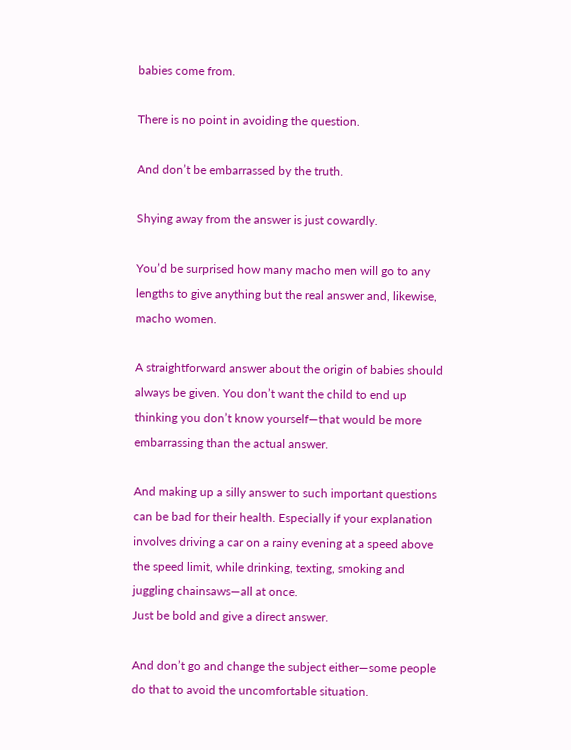babies come from.

There is no point in avoiding the question.

And don’t be embarrassed by the truth.

Shying away from the answer is just cowardly.

You’d be surprised how many macho men will go to any lengths to give anything but the real answer and, likewise, macho women.

A straightforward answer about the origin of babies should always be given. You don’t want the child to end up thinking you don’t know yourself—that would be more embarrassing than the actual answer.

And making up a silly answer to such important questions can be bad for their health. Especially if your explanation involves driving a car on a rainy evening at a speed above the speed limit, while drinking, texting, smoking and juggling chainsaws—all at once.
Just be bold and give a direct answer.

And don’t go and change the subject either—some people do that to avoid the uncomfortable situation.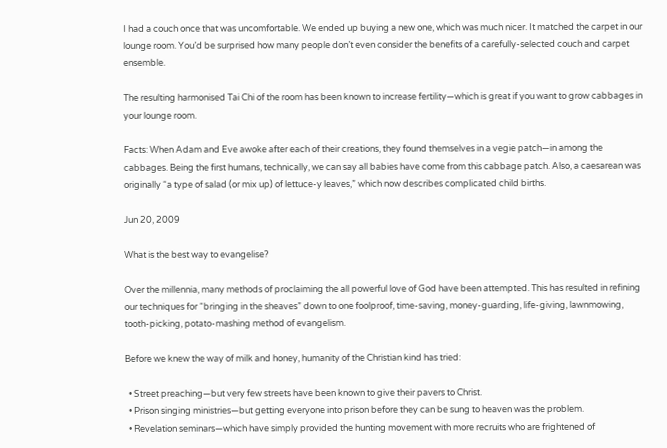I had a couch once that was uncomfortable. We ended up buying a new one, which was much nicer. It matched the carpet in our lounge room. You’d be surprised how many people don’t even consider the benefits of a carefully-selected couch and carpet ensemble.

The resulting harmonised Tai Chi of the room has been known to increase fertility—which is great if you want to grow cabbages in your lounge room.

Facts: When Adam and Eve awoke after each of their creations, they found themselves in a vegie patch—in among the cabbages. Being the first humans, technically, we can say all babies have come from this cabbage patch. Also, a caesarean was originally “a type of salad (or mix up) of lettuce-y leaves,” which now describes complicated child births.

Jun 20, 2009

What is the best way to evangelise?

Over the millennia, many methods of proclaiming the all powerful love of God have been attempted. This has resulted in refining our techniques for “bringing in the sheaves” down to one foolproof, time-saving, money-guarding, life-giving, lawnmowing, tooth-picking, potato-mashing method of evangelism.

Before we knew the way of milk and honey, humanity of the Christian kind has tried:

  • Street preaching—but very few streets have been known to give their pavers to Christ.
  • Prison singing ministries—but getting everyone into prison before they can be sung to heaven was the problem.
  • Revelation seminars—which have simply provided the hunting movement with more recruits who are frightened of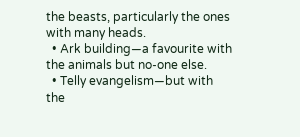the beasts, particularly the ones with many heads.
  • Ark building—a favourite with the animals but no-one else.
  • Telly evangelism—but with the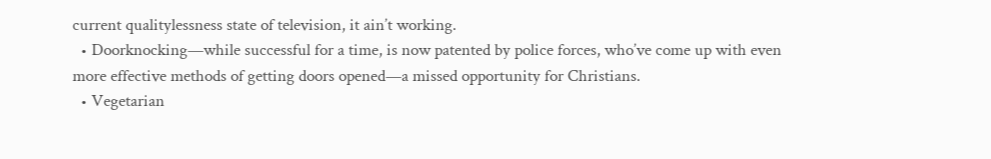current qualitylessness state of television, it ain’t working.
  • Doorknocking—while successful for a time, is now patented by police forces, who’ve come up with even more effective methods of getting doors opened—a missed opportunity for Christians.
  • Vegetarian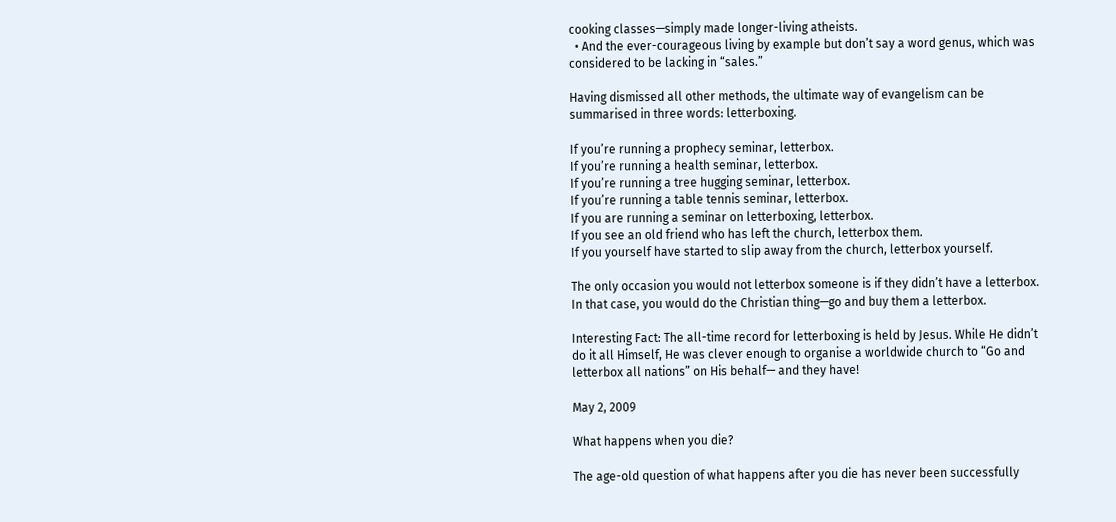cooking classes—simply made longer-living atheists.
  • And the ever-courageous living by example but don’t say a word genus, which was considered to be lacking in “sales.”

Having dismissed all other methods, the ultimate way of evangelism can be summarised in three words: letterboxing.

If you’re running a prophecy seminar, letterbox.
If you’re running a health seminar, letterbox.
If you’re running a tree hugging seminar, letterbox.
If you’re running a table tennis seminar, letterbox.
If you are running a seminar on letterboxing, letterbox.
If you see an old friend who has left the church, letterbox them.
If you yourself have started to slip away from the church, letterbox yourself.

The only occasion you would not letterbox someone is if they didn’t have a letterbox. In that case, you would do the Christian thing—go and buy them a letterbox.

Interesting Fact: The all-time record for letterboxing is held by Jesus. While He didn’t do it all Himself, He was clever enough to organise a worldwide church to “Go and letterbox all nations” on His behalf— and they have!

May 2, 2009

What happens when you die?

The age-old question of what happens after you die has never been successfully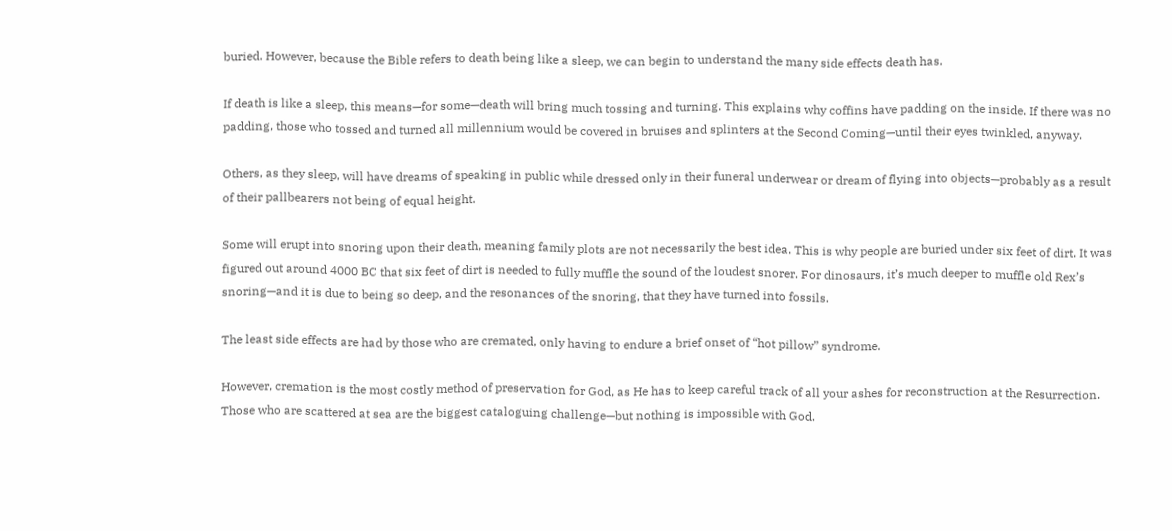buried. However, because the Bible refers to death being like a sleep, we can begin to understand the many side effects death has.

If death is like a sleep, this means—for some—death will bring much tossing and turning. This explains why coffins have padding on the inside. If there was no padding, those who tossed and turned all millennium would be covered in bruises and splinters at the Second Coming—until their eyes twinkled, anyway.

Others, as they sleep, will have dreams of speaking in public while dressed only in their funeral underwear or dream of flying into objects—probably as a result of their pallbearers not being of equal height.

Some will erupt into snoring upon their death, meaning family plots are not necessarily the best idea. This is why people are buried under six feet of dirt. It was figured out around 4000 BC that six feet of dirt is needed to fully muffle the sound of the loudest snorer. For dinosaurs, it’s much deeper to muffle old Rex’s snoring—and it is due to being so deep, and the resonances of the snoring, that they have turned into fossils.

The least side effects are had by those who are cremated, only having to endure a brief onset of “hot pillow” syndrome.

However, cremation is the most costly method of preservation for God, as He has to keep careful track of all your ashes for reconstruction at the Resurrection. Those who are scattered at sea are the biggest cataloguing challenge—but nothing is impossible with God.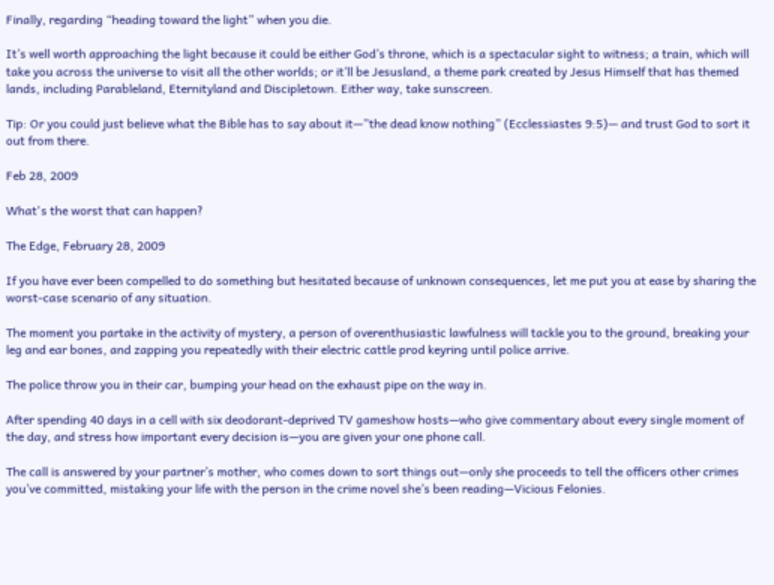Finally, regarding “heading toward the light” when you die.

It’s well worth approaching the light because it could be either God’s throne, which is a spectacular sight to witness; a train, which will take you across the universe to visit all the other worlds; or it’ll be Jesusland, a theme park created by Jesus Himself that has themed lands, including Parableland, Eternityland and Discipletown. Either way, take sunscreen.

Tip: Or you could just believe what the Bible has to say about it—”the dead know nothing” (Ecclessiastes 9:5)— and trust God to sort it out from there.

Feb 28, 2009

What's the worst that can happen?

The Edge, February 28, 2009

If you have ever been compelled to do something but hesitated because of unknown consequences, let me put you at ease by sharing the worst-case scenario of any situation.

The moment you partake in the activity of mystery, a person of overenthusiastic lawfulness will tackle you to the ground, breaking your leg and ear bones, and zapping you repeatedly with their electric cattle prod keyring until police arrive.

The police throw you in their car, bumping your head on the exhaust pipe on the way in.

After spending 40 days in a cell with six deodorant-deprived TV gameshow hosts—who give commentary about every single moment of the day, and stress how important every decision is—you are given your one phone call.

The call is answered by your partner’s mother, who comes down to sort things out—only she proceeds to tell the officers other crimes you’ve committed, mistaking your life with the person in the crime novel she’s been reading—Vicious Felonies.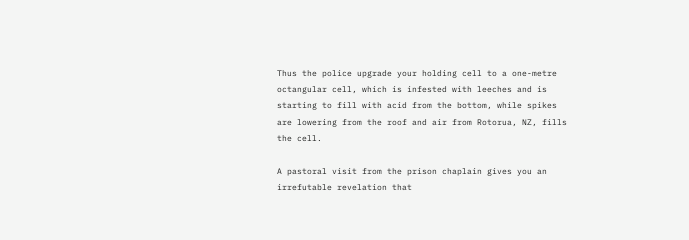Thus the police upgrade your holding cell to a one-metre octangular cell, which is infested with leeches and is starting to fill with acid from the bottom, while spikes are lowering from the roof and air from Rotorua, NZ, fills the cell.

A pastoral visit from the prison chaplain gives you an irrefutable revelation that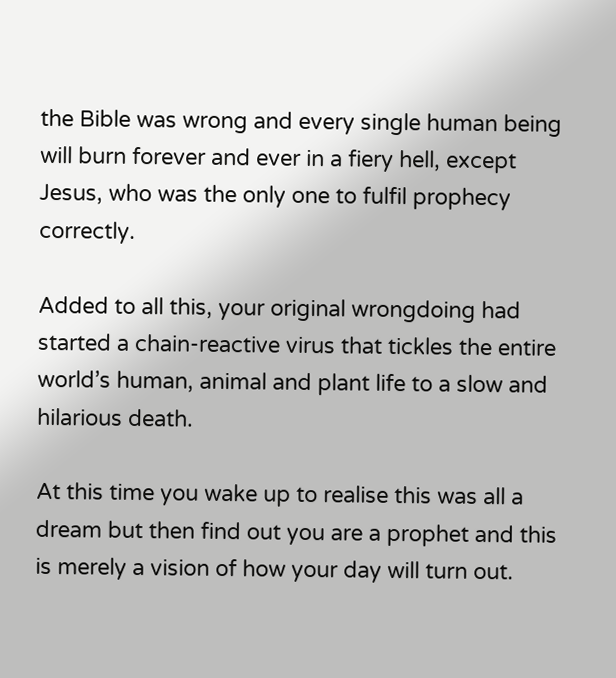the Bible was wrong and every single human being will burn forever and ever in a fiery hell, except Jesus, who was the only one to fulfil prophecy correctly.

Added to all this, your original wrongdoing had started a chain-reactive virus that tickles the entire world’s human, animal and plant life to a slow and hilarious death.

At this time you wake up to realise this was all a dream but then find out you are a prophet and this is merely a vision of how your day will turn out.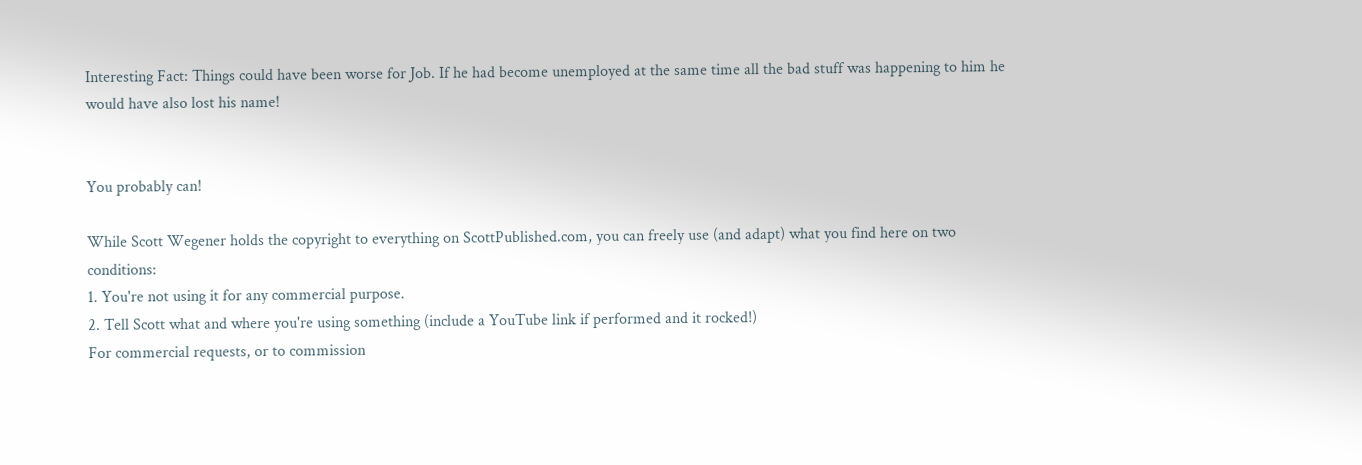Interesting Fact: Things could have been worse for Job. If he had become unemployed at the same time all the bad stuff was happening to him he would have also lost his name!


You probably can!

While Scott Wegener holds the copyright to everything on ScottPublished.com, you can freely use (and adapt) what you find here on two conditions:
1. You're not using it for any commercial purpose.
2. Tell Scott what and where you're using something (include a YouTube link if performed and it rocked!)
For commercial requests, or to commission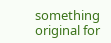something original for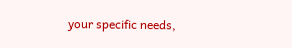your specific needs,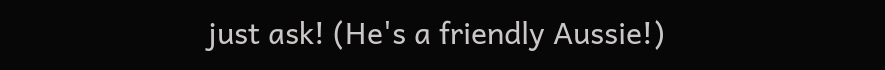just ask! (He's a friendly Aussie!)